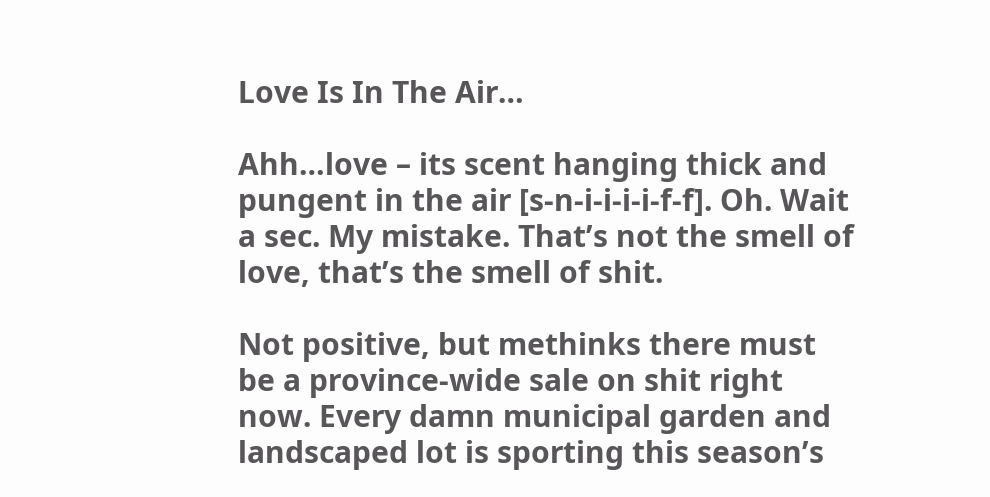Love Is In The Air…

Ahh…love – its scent hanging thick and pungent in the air [s-n-i-i-i-i-f-f]. Oh. Wait a sec. My mistake. That’s not the smell of love, that’s the smell of shit.

Not positive, but methinks there must be a province-wide sale on shit right now. Every damn municipal garden and landscaped lot is sporting this season’s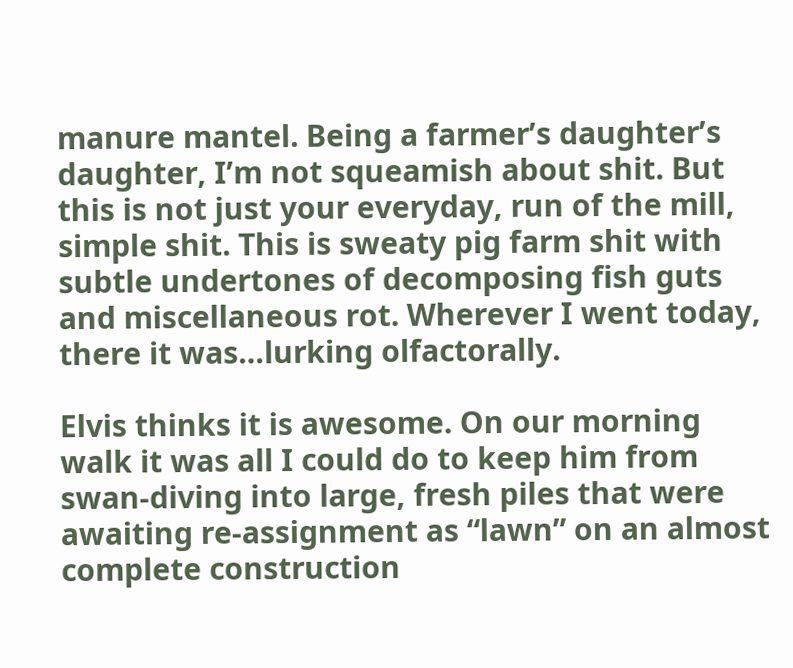manure mantel. Being a farmer’s daughter’s daughter, I’m not squeamish about shit. But this is not just your everyday, run of the mill, simple shit. This is sweaty pig farm shit with subtle undertones of decomposing fish guts and miscellaneous rot. Wherever I went today, there it was…lurking olfactorally.

Elvis thinks it is awesome. On our morning walk it was all I could do to keep him from swan-diving into large, fresh piles that were awaiting re-assignment as “lawn” on an almost complete construction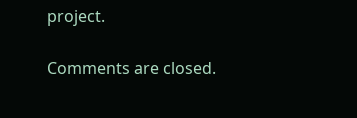project.

Comments are closed.